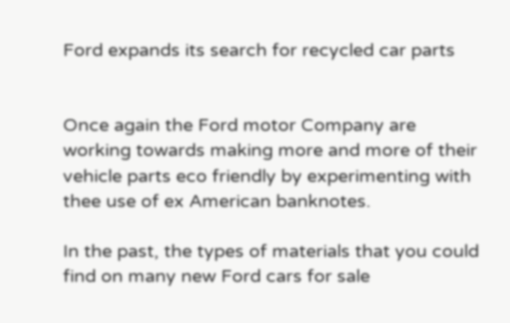Ford expands its search for recycled car parts


Once again the Ford motor Company are working towards making more and more of their vehicle parts eco friendly by experimenting with thee use of ex American banknotes.

In the past, the types of materials that you could find on many new Ford cars for sale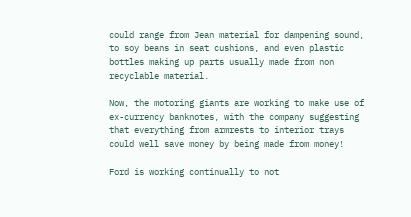could range from Jean material for dampening sound, to soy beans in seat cushions, and even plastic bottles making up parts usually made from non recyclable material.

Now, the motoring giants are working to make use of ex-currency banknotes, with the company suggesting that everything from armrests to interior trays could well save money by being made from money!

Ford is working continually to not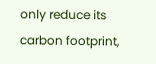only reduce its carbon footprint,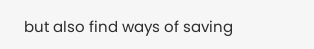but also find ways of saving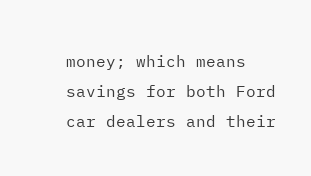money; which means savings for both Ford car dealers and their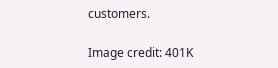customers.

Image credit: 401K